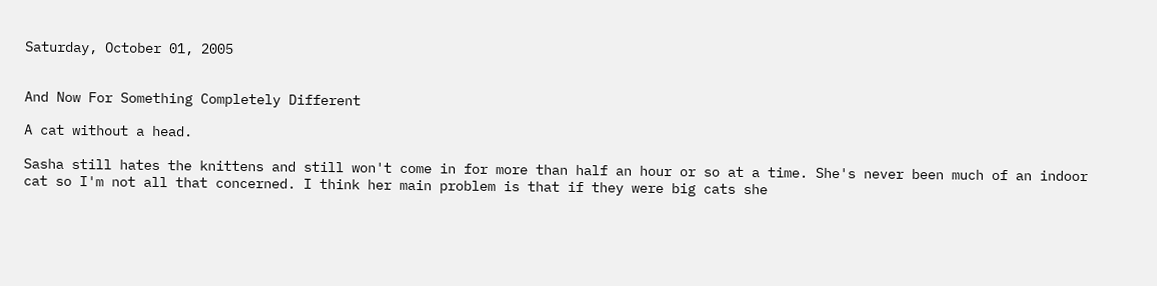Saturday, October 01, 2005


And Now For Something Completely Different

A cat without a head.

Sasha still hates the knittens and still won't come in for more than half an hour or so at a time. She's never been much of an indoor cat so I'm not all that concerned. I think her main problem is that if they were big cats she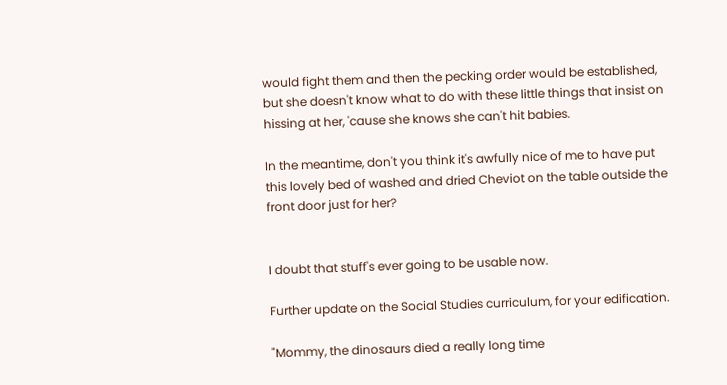would fight them and then the pecking order would be established, but she doesn't know what to do with these little things that insist on hissing at her, 'cause she knows she can't hit babies.

In the meantime, don't you think it's awfully nice of me to have put this lovely bed of washed and dried Cheviot on the table outside the front door just for her?


I doubt that stuff's ever going to be usable now.

Further update on the Social Studies curriculum, for your edification.

"Mommy, the dinosaurs died a really long time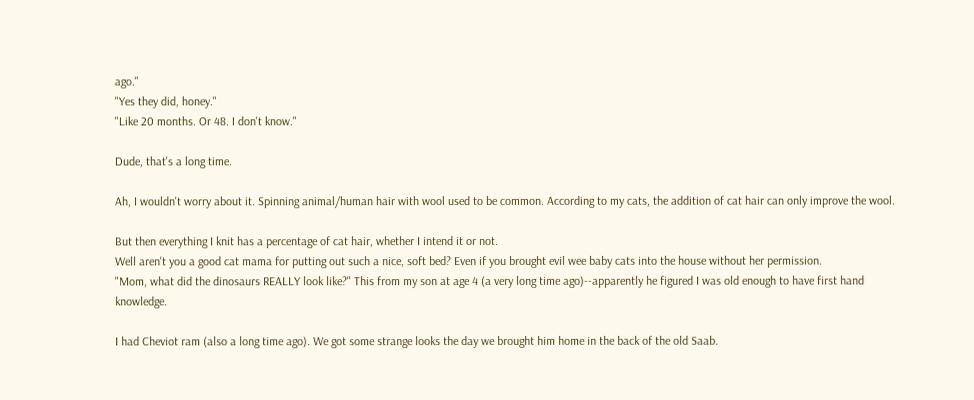ago."
"Yes they did, honey."
"Like 20 months. Or 48. I don't know."

Dude, that's a long time.

Ah, I wouldn't worry about it. Spinning animal/human hair with wool used to be common. According to my cats, the addition of cat hair can only improve the wool.

But then everything I knit has a percentage of cat hair, whether I intend it or not.
Well aren't you a good cat mama for putting out such a nice, soft bed? Even if you brought evil wee baby cats into the house without her permission.
"Mom, what did the dinosaurs REALLY look like?" This from my son at age 4 (a very long time ago)--apparently he figured I was old enough to have first hand knowledge.

I had Cheviot ram (also a long time ago). We got some strange looks the day we brought him home in the back of the old Saab.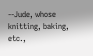--Jude, whose knitting, baking, etc.,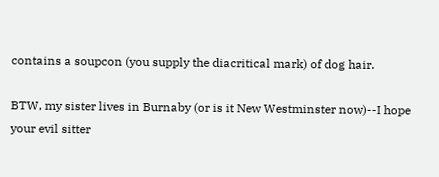contains a soupcon (you supply the diacritical mark) of dog hair.

BTW, my sister lives in Burnaby (or is it New Westminster now)--I hope your evil sitter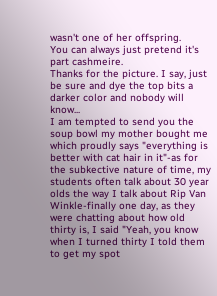wasn't one of her offspring.
You can always just pretend it's part cashmeire.
Thanks for the picture. I say, just be sure and dye the top bits a darker color and nobody will know...
I am tempted to send you the soup bowl my mother bought me which proudly says "everything is better with cat hair in it"-as for the subkective nature of time, my students often talk about 30 year olds the way I talk about Rip Van Winkle-finally one day, as they were chatting about how old thirty is, I said "Yeah, you know when I turned thirty I told them to get my spot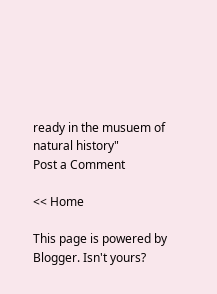ready in the musuem of natural history"
Post a Comment

<< Home

This page is powered by Blogger. Isn't yours?